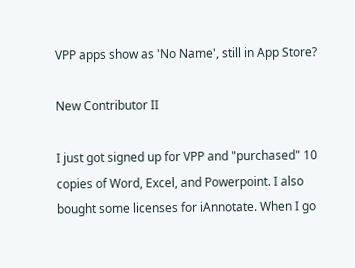VPP apps show as 'No Name', still in App Store?

New Contributor II

I just got signed up for VPP and "purchased" 10 copies of Word, Excel, and Powerpoint. I also bought some licenses for iAnnotate. When I go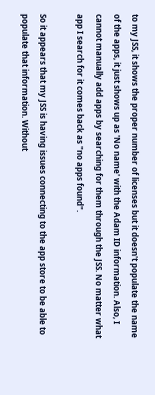to my JSS, it shows the proper number of licenses but it doesn't populate the name of the apps, it just shows up as 'No name' with the Adam ID information. Also, I cannot manually add apps by searching for them through the JSS. No matter what app I search for it comes back as "no apps found".

So it appears that my JSS is having issues connecting to the app store to be able to populate that information. Without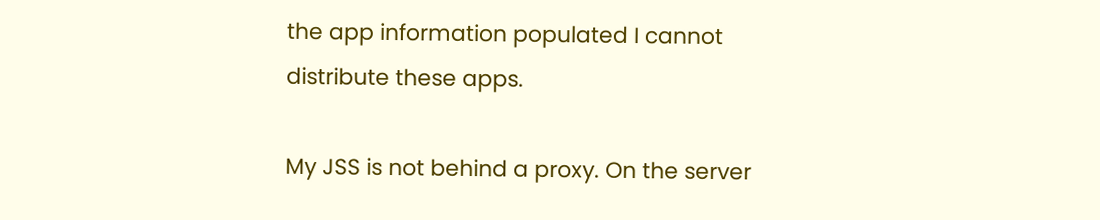the app information populated I cannot distribute these apps.

My JSS is not behind a proxy. On the server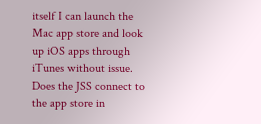itself I can launch the Mac app store and look up iOS apps through iTunes without issue. Does the JSS connect to the app store in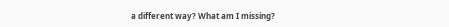a different way? What am I missing?